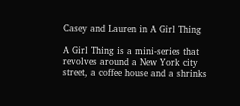Casey and Lauren in A Girl Thing

A Girl Thing is a mini-series that revolves around a New York city street, a coffee house and a shrinks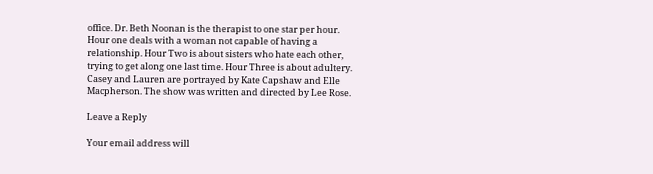office. Dr. Beth Noonan is the therapist to one star per hour. Hour one deals with a woman not capable of having a relationship. Hour Two is about sisters who hate each other, trying to get along one last time. Hour Three is about adultery. Casey and Lauren are portrayed by Kate Capshaw and Elle Macpherson. The show was written and directed by Lee Rose.

Leave a Reply

Your email address will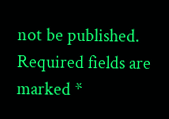not be published. Required fields are marked *